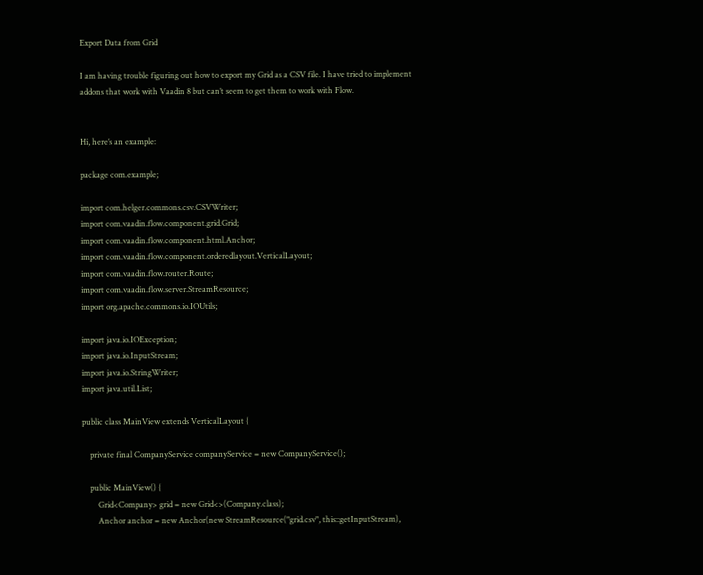Export Data from Grid

I am having trouble figuring out how to export my Grid as a CSV file. I have tried to implement addons that work with Vaadin 8 but can’t seem to get them to work with Flow.


Hi, here’s an example:

package com.example;

import com.helger.commons.csv.CSVWriter;
import com.vaadin.flow.component.grid.Grid;
import com.vaadin.flow.component.html.Anchor;
import com.vaadin.flow.component.orderedlayout.VerticalLayout;
import com.vaadin.flow.router.Route;
import com.vaadin.flow.server.StreamResource;
import org.apache.commons.io.IOUtils;

import java.io.IOException;
import java.io.InputStream;
import java.io.StringWriter;
import java.util.List;

public class MainView extends VerticalLayout {

    private final CompanyService companyService = new CompanyService();

    public MainView() {
        Grid<Company> grid = new Grid<>(Company.class);
        Anchor anchor = new Anchor(new StreamResource("grid.csv", this::getInputStream),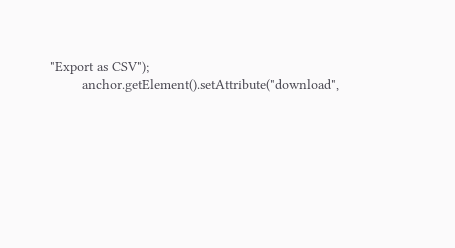"Export as CSV");
        anchor.getElement().setAttribute("download",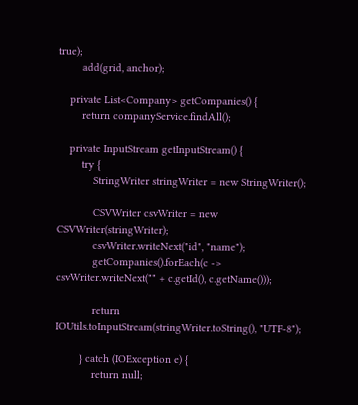true);
        add(grid, anchor);

    private List<Company> getCompanies() {
        return companyService.findAll();

    private InputStream getInputStream() {
        try {
            StringWriter stringWriter = new StringWriter();

            CSVWriter csvWriter = new CSVWriter(stringWriter);
            csvWriter.writeNext("id", "name");
            getCompanies().forEach(c -> csvWriter.writeNext("" + c.getId(), c.getName()));

            return IOUtils.toInputStream(stringWriter.toString(), "UTF-8");

        } catch (IOException e) {
            return null;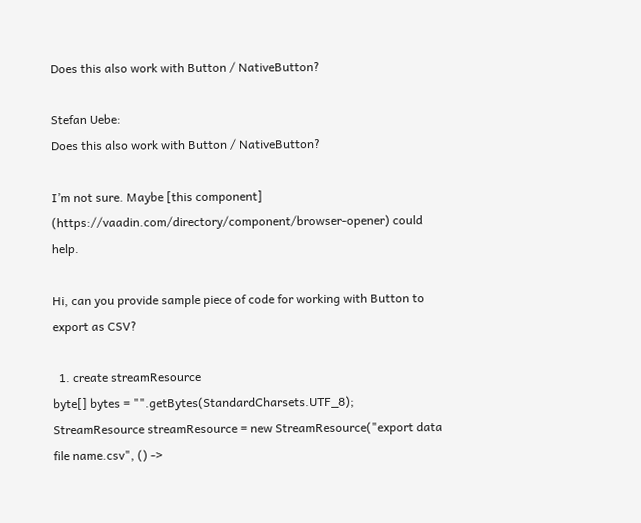Does this also work with Button / NativeButton?

Stefan Uebe:
Does this also work with Button / NativeButton?

I’m not sure. Maybe [this component]
(https://vaadin.com/directory/component/browser-opener) could help.

Hi, can you provide sample piece of code for working with Button to export as CSV?

  1. create streamResource
byte[] bytes = "".getBytes(StandardCharsets.UTF_8);
StreamResource streamResource = new StreamResource("export data file name.csv", () ->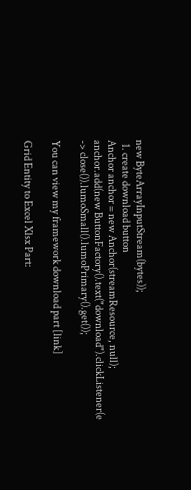new ByteArrayInputStream(bytes));
  1. create download button
Anchor anchor = new Anchor(streamResource, null);
anchor.add(new ButtonFactory().text("download").clickListener(e -> close()).lumoSmall().lumoPrimary().get());

You can view my framework download part [link]

Grid Entity to Excel Xlsx Part: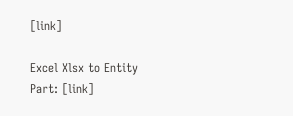[link]

Excel Xlsx to Entity Part: [link]